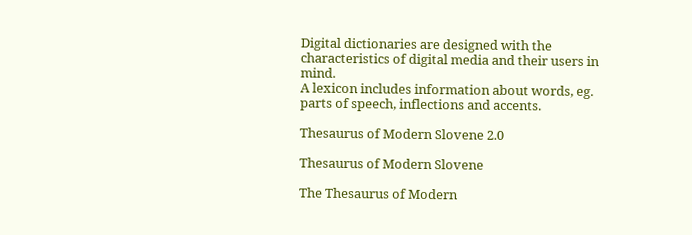Digital dictionaries are designed with the characteristics of digital media and their users in mind.
A lexicon includes information about words, eg. parts of speech, inflections and accents.

Thesaurus of Modern Slovene 2.0

Thesaurus of Modern Slovene

The Thesaurus of Modern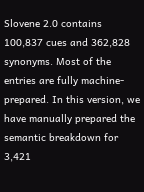Slovene 2.0 contains 100,837 cues and 362,828 synonyms. Most of the entries are fully machine-prepared. In this version, we have manually prepared the semantic breakdown for 3,421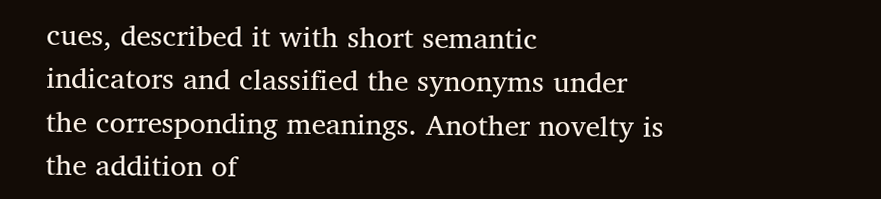cues, described it with short semantic indicators and classified the synonyms under the corresponding meanings. Another novelty is the addition of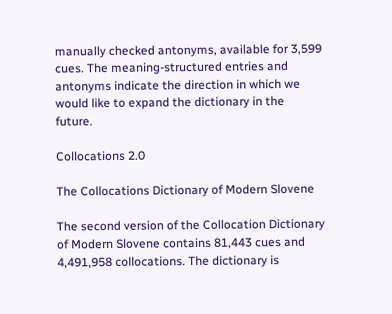manually checked antonyms, available for 3,599 cues. The meaning-structured entries and antonyms indicate the direction in which we would like to expand the dictionary in the future.

Collocations 2.0

The Collocations Dictionary of Modern Slovene

The second version of the Collocation Dictionary of Modern Slovene contains 81,443 cues and 4,491,958 collocations. The dictionary is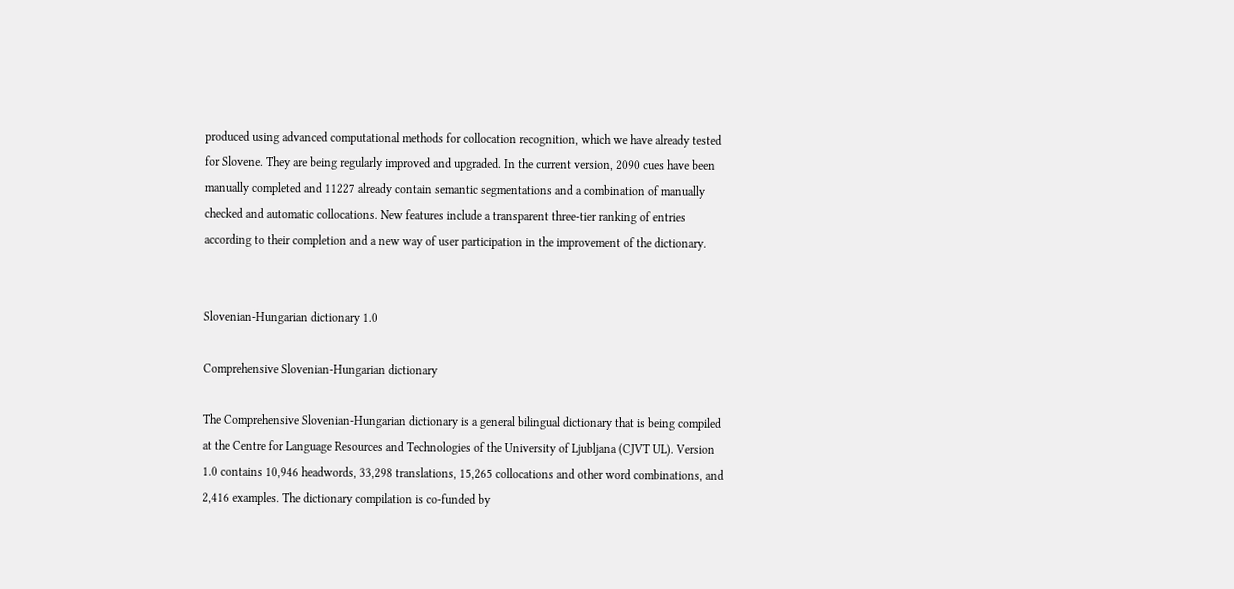produced using advanced computational methods for collocation recognition, which we have already tested for Slovene. They are being regularly improved and upgraded. In the current version, 2090 cues have been manually completed and 11227 already contain semantic segmentations and a combination of manually checked and automatic collocations. New features include a transparent three-tier ranking of entries according to their completion and a new way of user participation in the improvement of the dictionary.


Slovenian-Hungarian dictionary 1.0

Comprehensive Slovenian-Hungarian dictionary

The Comprehensive Slovenian-Hungarian dictionary is a general bilingual dictionary that is being compiled at the Centre for Language Resources and Technologies of the University of Ljubljana (CJVT UL). Version 1.0 contains 10,946 headwords, 33,298 translations, 15,265 collocations and other word combinations, and 2,416 examples. The dictionary compilation is co-funded by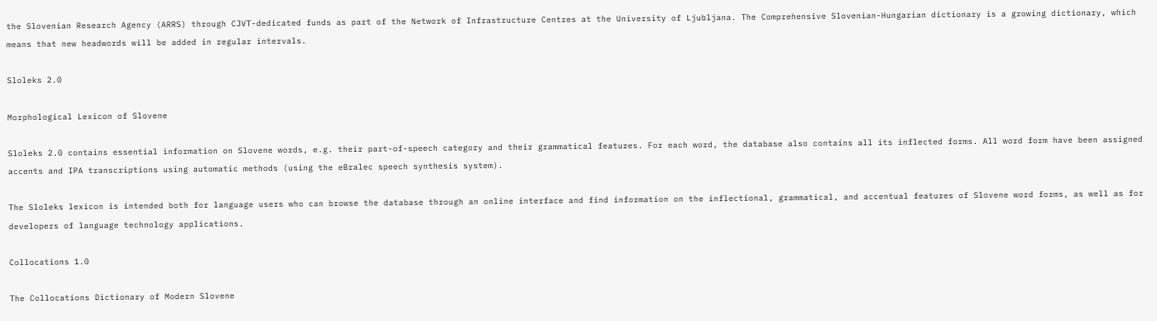the Slovenian Research Agency (ARRS) through CJVT-dedicated funds as part of the Network of Infrastructure Centres at the University of Ljubljana. The Comprehensive Slovenian-Hungarian dictionary is a growing dictionary, which means that new headwords will be added in regular intervals.

Sloleks 2.0

Morphological Lexicon of Slovene

Sloleks 2.0 contains essential information on Slovene words, e.g. their part-of-speech category and their grammatical features. For each word, the database also contains all its inflected forms. All word form have been assigned accents and IPA transcriptions using automatic methods (using the eBralec speech synthesis system).

The Sloleks lexicon is intended both for language users who can browse the database through an online interface and find information on the inflectional, grammatical, and accentual features of Slovene word forms, as well as for developers of language technology applications.

Collocations 1.0

The Collocations Dictionary of Modern Slovene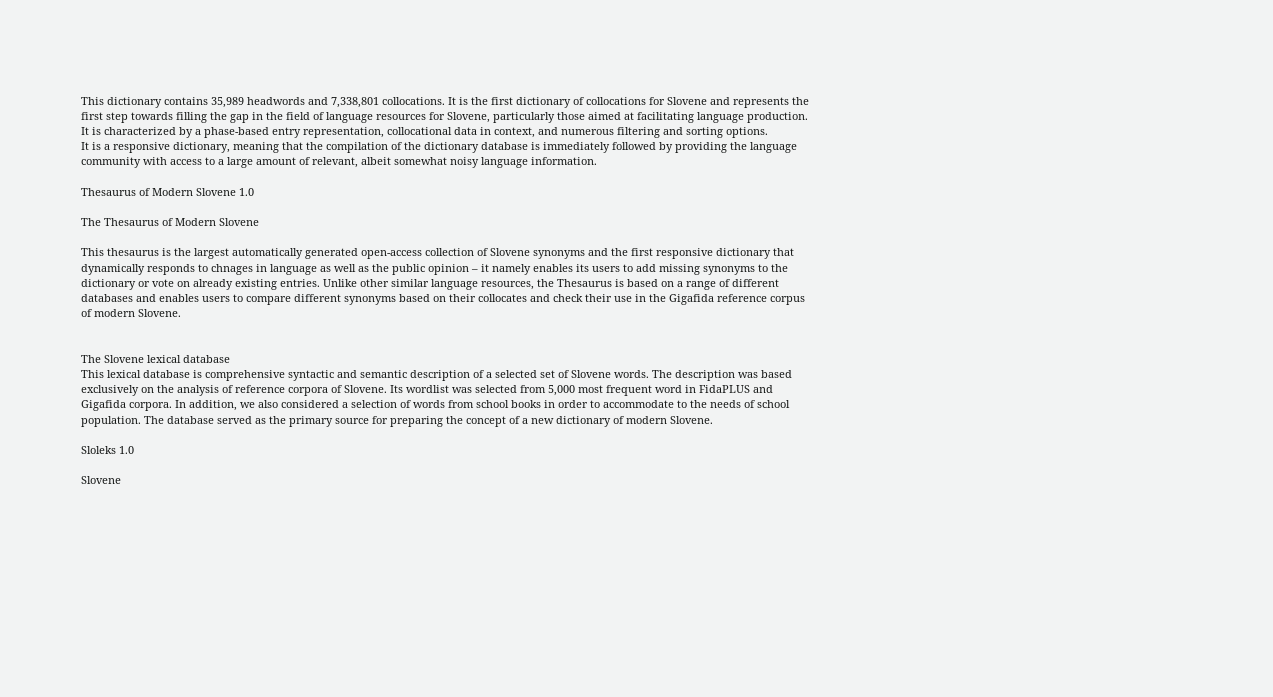This dictionary contains 35,989 headwords and 7,338,801 collocations. It is the first dictionary of collocations for Slovene and represents the first step towards filling the gap in the field of language resources for Slovene, particularly those aimed at facilitating language production. It is characterized by a phase-based entry representation, collocational data in context, and numerous filtering and sorting options.
It is a responsive dictionary, meaning that the compilation of the dictionary database is immediately followed by providing the language community with access to a large amount of relevant, albeit somewhat noisy language information.

Thesaurus of Modern Slovene 1.0

The Thesaurus of Modern Slovene

This thesaurus is the largest automatically generated open-access collection of Slovene synonyms and the first responsive dictionary that dynamically responds to chnages in language as well as the public opinion – it namely enables its users to add missing synonyms to the dictionary or vote on already existing entries. Unlike other similar language resources, the Thesaurus is based on a range of different databases and enables users to compare different synonyms based on their collocates and check their use in the Gigafida reference corpus of modern Slovene.


The Slovene lexical database
This lexical database is comprehensive syntactic and semantic description of a selected set of Slovene words. The description was based exclusively on the analysis of reference corpora of Slovene. Its wordlist was selected from 5,000 most frequent word in FidaPLUS and Gigafida corpora. In addition, we also considered a selection of words from school books in order to accommodate to the needs of school population. The database served as the primary source for preparing the concept of a new dictionary of modern Slovene.

Sloleks 1.0

Slovene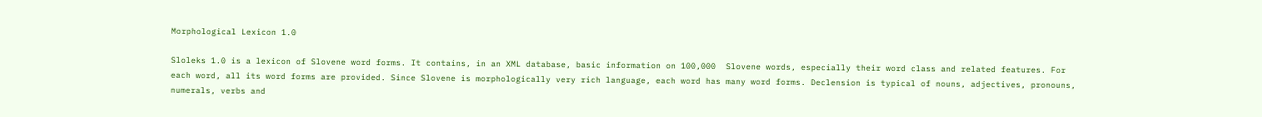Morphological Lexicon 1.0

Sloleks 1.0 is a lexicon of Slovene word forms. It contains, in an XML database, basic information on 100,000  Slovene words, especially their word class and related features. For each word, all its word forms are provided. Since Slovene is morphologically very rich language, each word has many word forms. Declension is typical of nouns, adjectives, pronouns, numerals, verbs and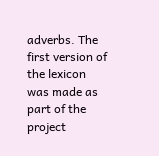adverbs. The first version of the lexicon was made as part of the project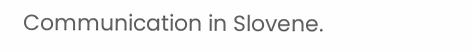Communication in Slovene.